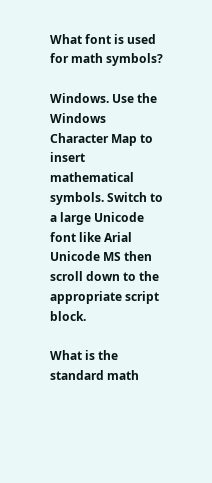What font is used for math symbols?

Windows. Use the Windows Character Map to insert mathematical symbols. Switch to a large Unicode font like Arial Unicode MS then scroll down to the appropriate script block.

What is the standard math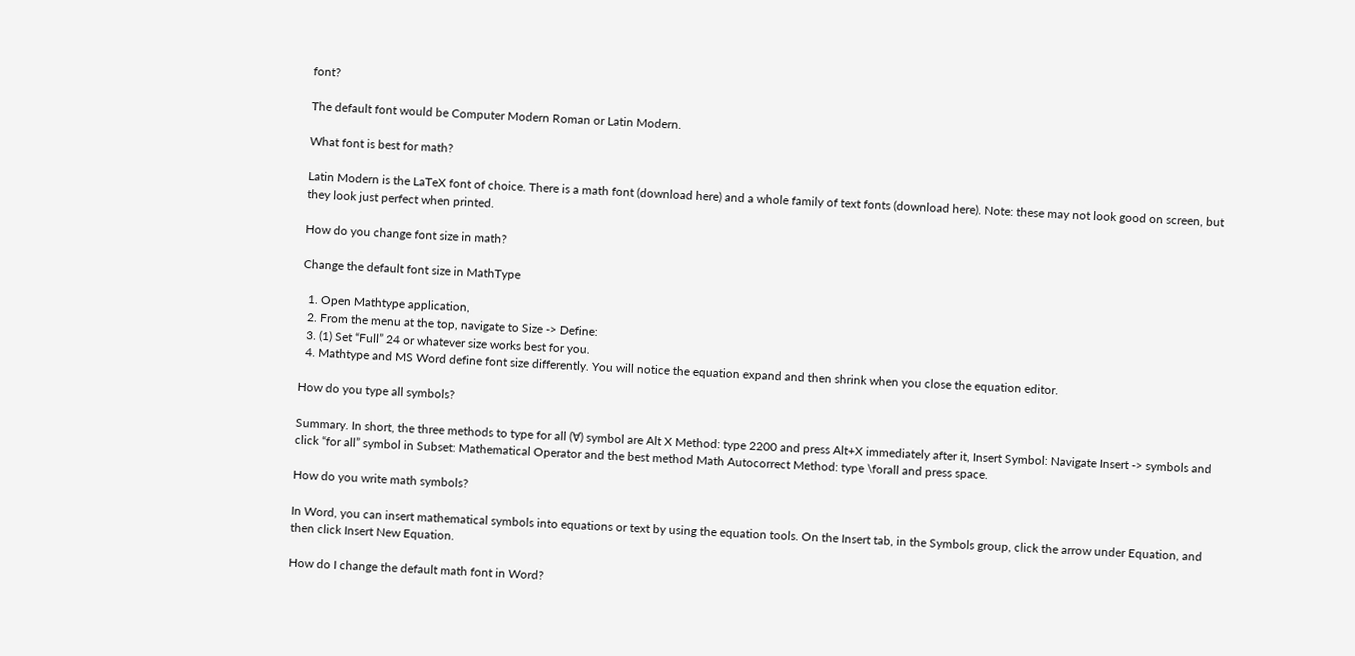font?

The default font would be Computer Modern Roman or Latin Modern.

What font is best for math?

Latin Modern is the LaTeX font of choice. There is a math font (download here) and a whole family of text fonts (download here). Note: these may not look good on screen, but they look just perfect when printed.

How do you change font size in math?

Change the default font size in MathType

  1. Open Mathtype application,
  2. From the menu at the top, navigate to Size -> Define:
  3. (1) Set “Full” 24 or whatever size works best for you.
  4. Mathtype and MS Word define font size differently. You will notice the equation expand and then shrink when you close the equation editor.

How do you type all symbols?

Summary. In short, the three methods to type for all (∀) symbol are Alt X Method: type 2200 and press Alt+X immediately after it, Insert Symbol: Navigate Insert -> symbols and click “for all” symbol in Subset: Mathematical Operator and the best method Math Autocorrect Method: type \forall and press space.

How do you write math symbols?

In Word, you can insert mathematical symbols into equations or text by using the equation tools. On the Insert tab, in the Symbols group, click the arrow under Equation, and then click Insert New Equation.

How do I change the default math font in Word?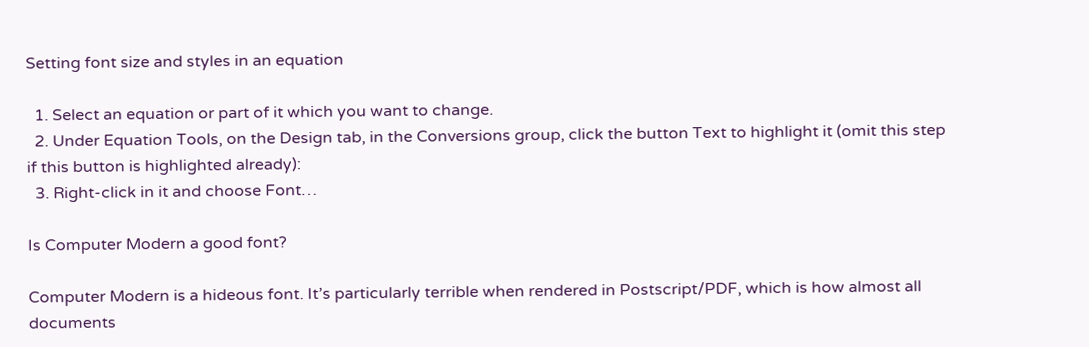Setting font size and styles in an equation

  1. Select an equation or part of it which you want to change.
  2. Under Equation Tools, on the Design tab, in the Conversions group, click the button Text to highlight it (omit this step if this button is highlighted already):
  3. Right-click in it and choose Font…

Is Computer Modern a good font?

Computer Modern is a hideous font. It’s particularly terrible when rendered in Postscript/PDF, which is how almost all documents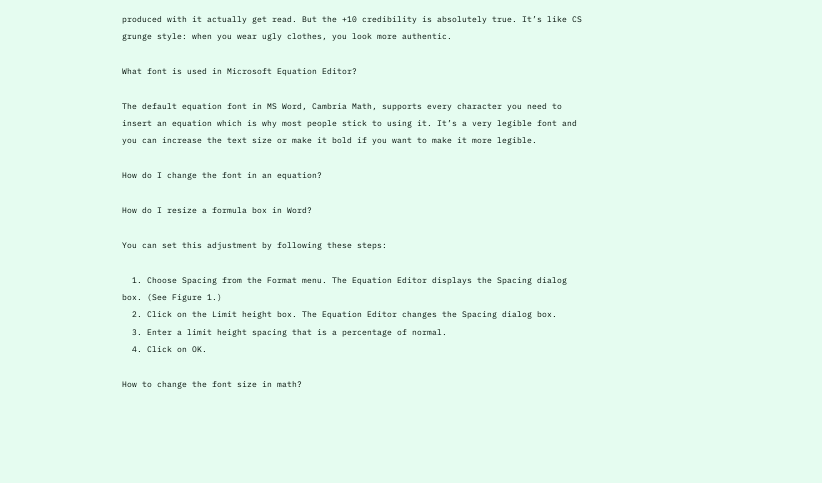produced with it actually get read. But the +10 credibility is absolutely true. It’s like CS grunge style: when you wear ugly clothes, you look more authentic.

What font is used in Microsoft Equation Editor?

The default equation font in MS Word, Cambria Math, supports every character you need to insert an equation which is why most people stick to using it. It’s a very legible font and you can increase the text size or make it bold if you want to make it more legible.

How do I change the font in an equation?

How do I resize a formula box in Word?

You can set this adjustment by following these steps:

  1. Choose Spacing from the Format menu. The Equation Editor displays the Spacing dialog box. (See Figure 1.)
  2. Click on the Limit height box. The Equation Editor changes the Spacing dialog box.
  3. Enter a limit height spacing that is a percentage of normal.
  4. Click on OK.

How to change the font size in math?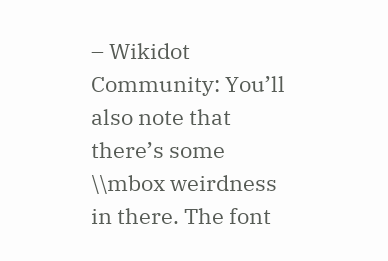– Wikidot Community: You’ll also note that there’s some \\mbox weirdness in there. The font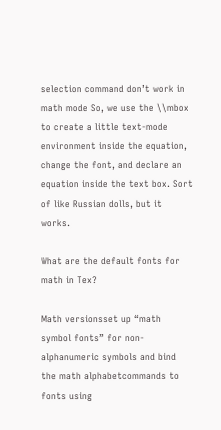selection command don’t work in math mode So, we use the \\mbox to create a little text-mode environment inside the equation, change the font, and declare an equation inside the text box. Sort of like Russian dolls, but it works.

What are the default fonts for math in Tex?

Math versionsset up “math symbol fonts” for non-alphanumeric symbols and bind the math alphabetcommands to fonts using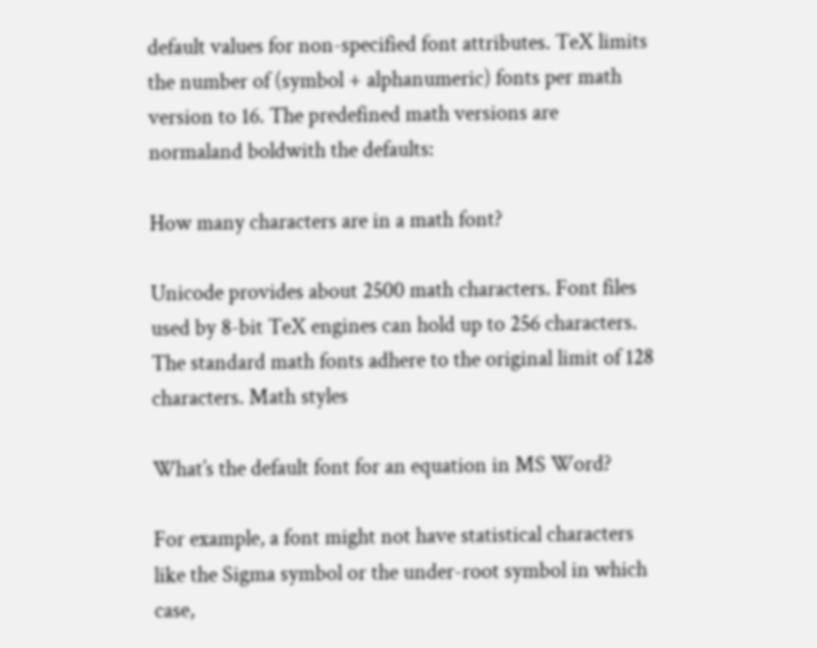default values for non-specified font attributes. TeX limits the number of (symbol + alphanumeric) fonts per math version to 16. The predefined math versions are normaland boldwith the defaults:

How many characters are in a math font?

Unicode provides about 2500 math characters. Font files used by 8-bit TeX engines can hold up to 256 characters. The standard math fonts adhere to the original limit of 128 characters. Math styles

What’s the default font for an equation in MS Word?

For example, a font might not have statistical characters like the Sigma symbol or the under-root symbol in which case,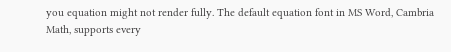you equation might not render fully. The default equation font in MS Word, Cambria Math, supports every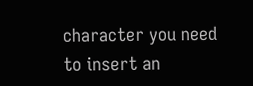character you need to insert an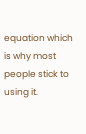equation which is why most people stick to using it.